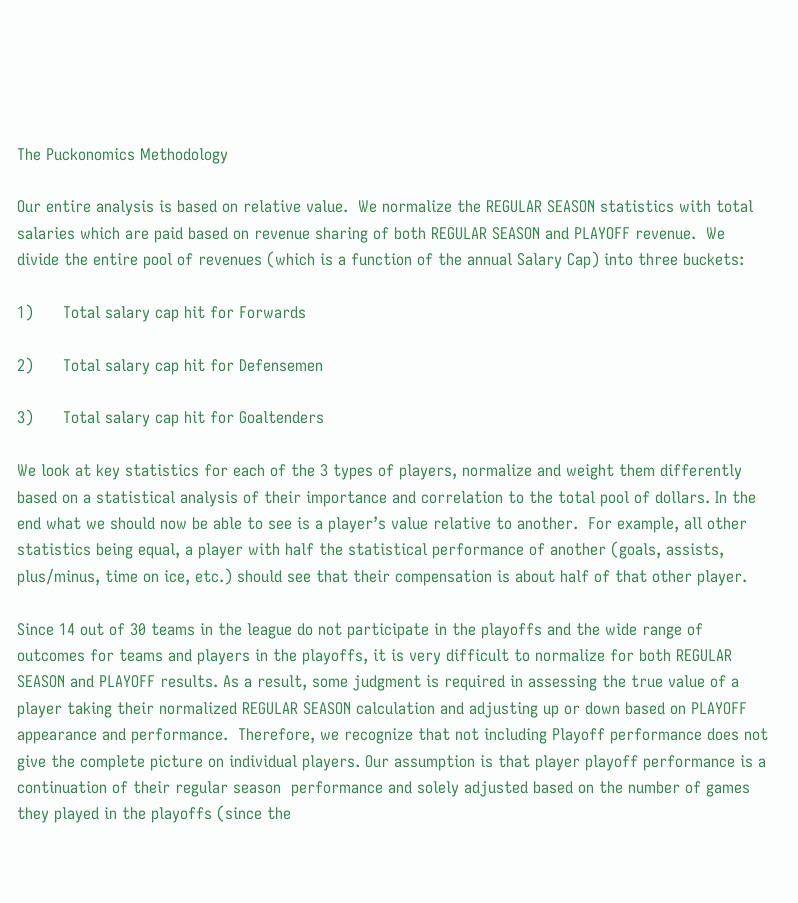The Puckonomics Methodology

Our entire analysis is based on relative value.  We normalize the REGULAR SEASON statistics with total salaries which are paid based on revenue sharing of both REGULAR SEASON and PLAYOFF revenue.  We divide the entire pool of revenues (which is a function of the annual Salary Cap) into three buckets:

1)      Total salary cap hit for Forwards

2)      Total salary cap hit for Defensemen

3)      Total salary cap hit for Goaltenders

We look at key statistics for each of the 3 types of players, normalize and weight them differently based on a statistical analysis of their importance and correlation to the total pool of dollars. In the end what we should now be able to see is a player’s value relative to another.  For example, all other statistics being equal, a player with half the statistical performance of another (goals, assists, plus/minus, time on ice, etc.) should see that their compensation is about half of that other player.

Since 14 out of 30 teams in the league do not participate in the playoffs and the wide range of outcomes for teams and players in the playoffs, it is very difficult to normalize for both REGULAR SEASON and PLAYOFF results. As a result, some judgment is required in assessing the true value of a player taking their normalized REGULAR SEASON calculation and adjusting up or down based on PLAYOFF appearance and performance.  Therefore, we recognize that not including Playoff performance does not give the complete picture on individual players. Our assumption is that player playoff performance is a continuation of their regular season  performance and solely adjusted based on the number of games they played in the playoffs (since the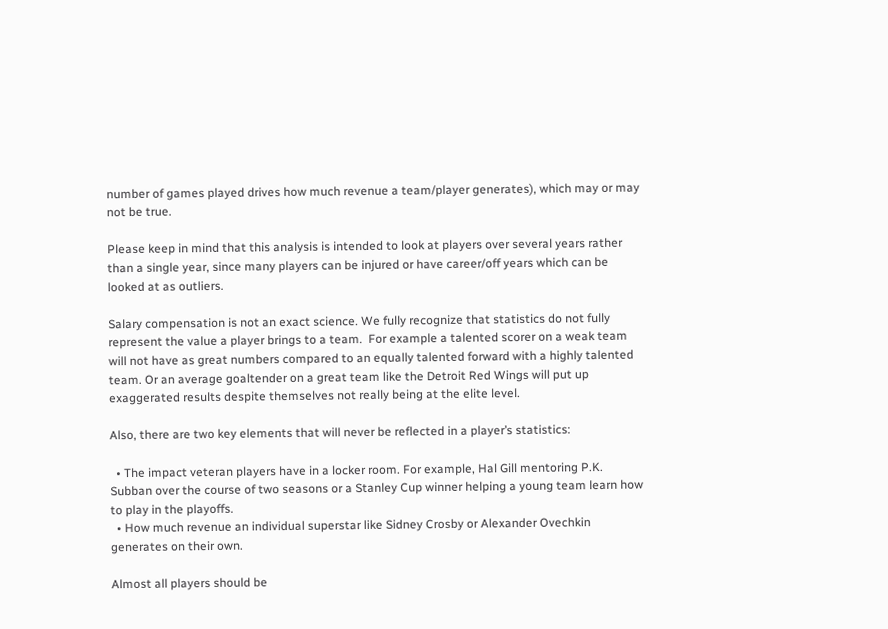number of games played drives how much revenue a team/player generates), which may or may not be true.

Please keep in mind that this analysis is intended to look at players over several years rather than a single year, since many players can be injured or have career/off years which can be looked at as outliers.

Salary compensation is not an exact science. We fully recognize that statistics do not fully represent the value a player brings to a team.  For example a talented scorer on a weak team will not have as great numbers compared to an equally talented forward with a highly talented team. Or an average goaltender on a great team like the Detroit Red Wings will put up exaggerated results despite themselves not really being at the elite level.

Also, there are two key elements that will never be reflected in a player’s statistics:

  • The impact veteran players have in a locker room. For example, Hal Gill mentoring P.K. Subban over the course of two seasons or a Stanley Cup winner helping a young team learn how to play in the playoffs.
  • How much revenue an individual superstar like Sidney Crosby or Alexander Ovechkin generates on their own.

Almost all players should be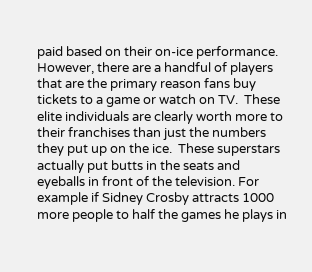paid based on their on-ice performance.  However, there are a handful of players that are the primary reason fans buy tickets to a game or watch on TV.  These elite individuals are clearly worth more to their franchises than just the numbers they put up on the ice.  These superstars actually put butts in the seats and eyeballs in front of the television. For example if Sidney Crosby attracts 1000 more people to half the games he plays in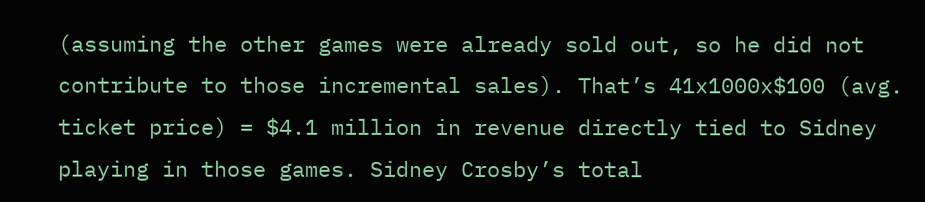(assuming the other games were already sold out, so he did not contribute to those incremental sales). That’s 41x1000x$100 (avg. ticket price) = $4.1 million in revenue directly tied to Sidney playing in those games. Sidney Crosby’s total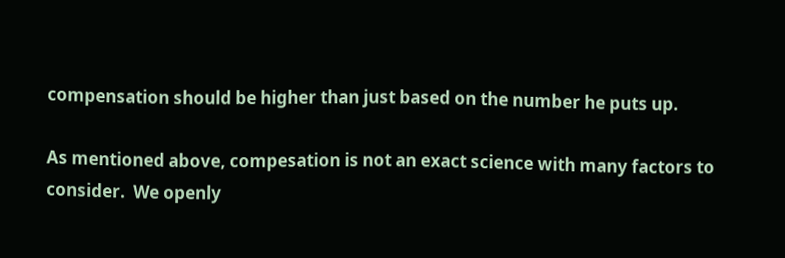compensation should be higher than just based on the number he puts up.

As mentioned above, compesation is not an exact science with many factors to consider.  We openly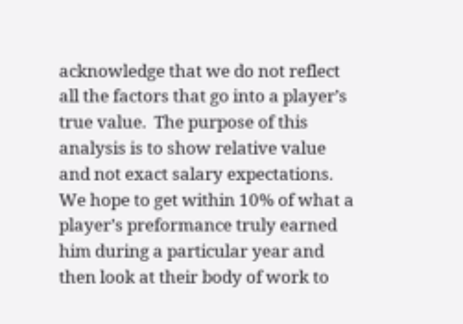acknowledge that we do not reflect all the factors that go into a player’s true value.  The purpose of this analysis is to show relative value and not exact salary expectations.   We hope to get within 10% of what a player’s preformance truly earned him during a particular year and then look at their body of work to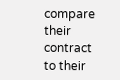compare their contract to their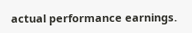actual performance earnings.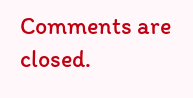Comments are closed.